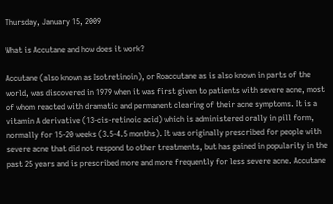Thursday, January 15, 2009

What is Accutane and how does it work?

Accutane (also known as Isotretinoin), or Roaccutane as is also known in parts of the world, was discovered in 1979 when it was first given to patients with severe acne, most of whom reacted with dramatic and permanent clearing of their acne symptoms. It is a vitamin A derivative (13-cis-retinoic acid) which is administered orally in pill form, normally for 15-20 weeks (3.5-4.5 months). It was originally prescribed for people with severe acne that did not respond to other treatments, but has gained in popularity in the past 25 years and is prescribed more and more frequently for less severe acne. Accutane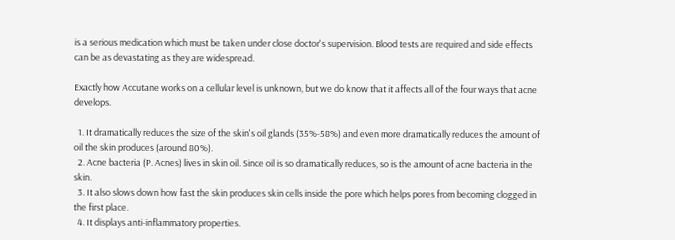is a serious medication which must be taken under close doctor's supervision. Blood tests are required and side effects can be as devastating as they are widespread.

Exactly how Accutane works on a cellular level is unknown, but we do know that it affects all of the four ways that acne develops.

  1. It dramatically reduces the size of the skin's oil glands (35%-58%) and even more dramatically reduces the amount of oil the skin produces (around 80%).
  2. Acne bacteria (P. Acnes) lives in skin oil. Since oil is so dramatically reduces, so is the amount of acne bacteria in the skin.
  3. It also slows down how fast the skin produces skin cells inside the pore which helps pores from becoming clogged in the first place.
  4. It displays anti-inflammatory properties.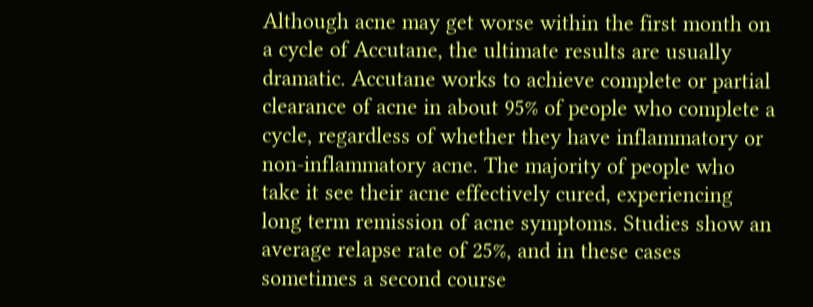Although acne may get worse within the first month on a cycle of Accutane, the ultimate results are usually dramatic. Accutane works to achieve complete or partial clearance of acne in about 95% of people who complete a cycle, regardless of whether they have inflammatory or non-inflammatory acne. The majority of people who take it see their acne effectively cured, experiencing long term remission of acne symptoms. Studies show an average relapse rate of 25%, and in these cases sometimes a second course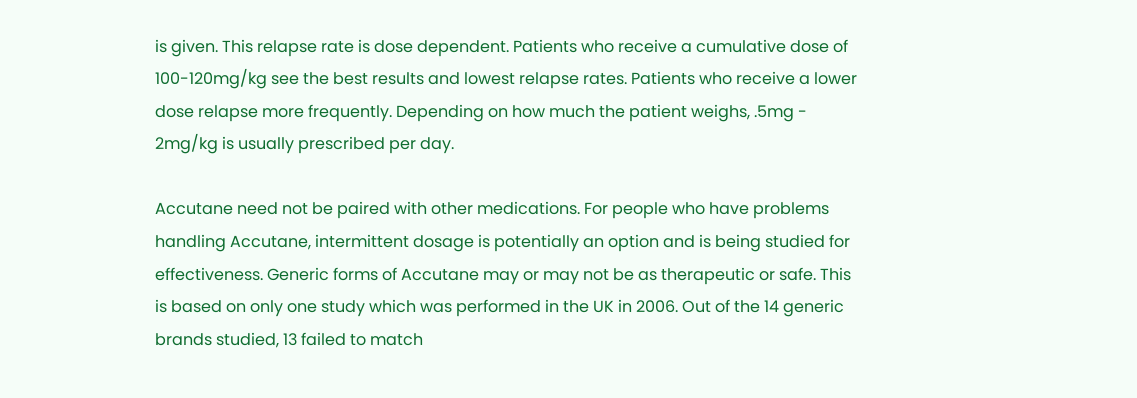is given. This relapse rate is dose dependent. Patients who receive a cumulative dose of 100-120mg/kg see the best results and lowest relapse rates. Patients who receive a lower dose relapse more frequently. Depending on how much the patient weighs, .5mg - 2mg/kg is usually prescribed per day.

Accutane need not be paired with other medications. For people who have problems handling Accutane, intermittent dosage is potentially an option and is being studied for effectiveness. Generic forms of Accutane may or may not be as therapeutic or safe. This is based on only one study which was performed in the UK in 2006. Out of the 14 generic brands studied, 13 failed to match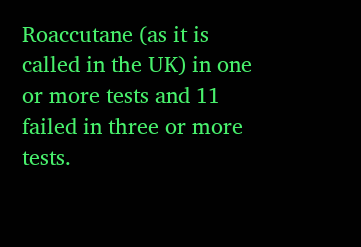Roaccutane (as it is called in the UK) in one or more tests and 11 failed in three or more tests.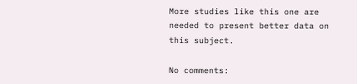More studies like this one are needed to present better data on this subject.

No comments: